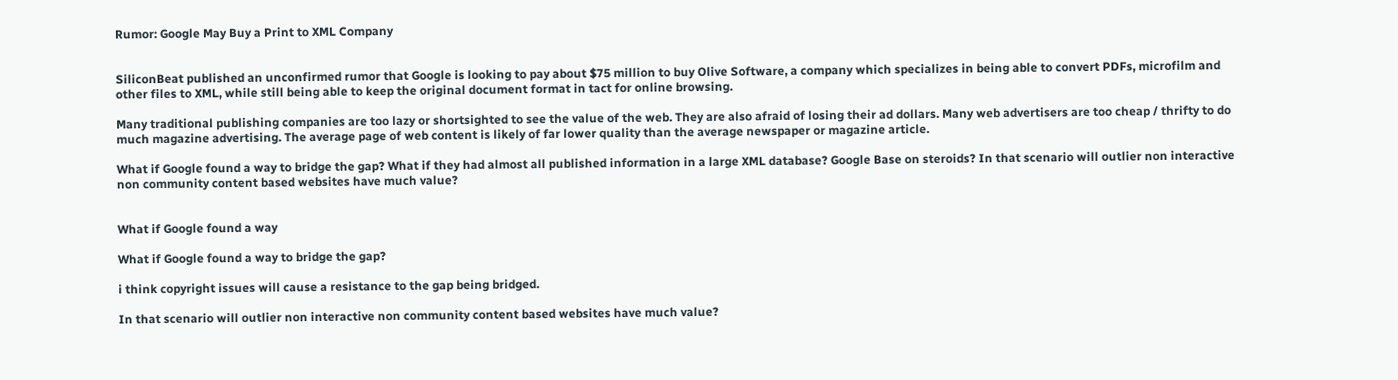Rumor: Google May Buy a Print to XML Company


SiliconBeat published an unconfirmed rumor that Google is looking to pay about $75 million to buy Olive Software, a company which specializes in being able to convert PDFs, microfilm and other files to XML, while still being able to keep the original document format in tact for online browsing.

Many traditional publishing companies are too lazy or shortsighted to see the value of the web. They are also afraid of losing their ad dollars. Many web advertisers are too cheap / thrifty to do much magazine advertising. The average page of web content is likely of far lower quality than the average newspaper or magazine article.

What if Google found a way to bridge the gap? What if they had almost all published information in a large XML database? Google Base on steroids? In that scenario will outlier non interactive non community content based websites have much value?


What if Google found a way

What if Google found a way to bridge the gap?

i think copyright issues will cause a resistance to the gap being bridged.

In that scenario will outlier non interactive non community content based websites have much value?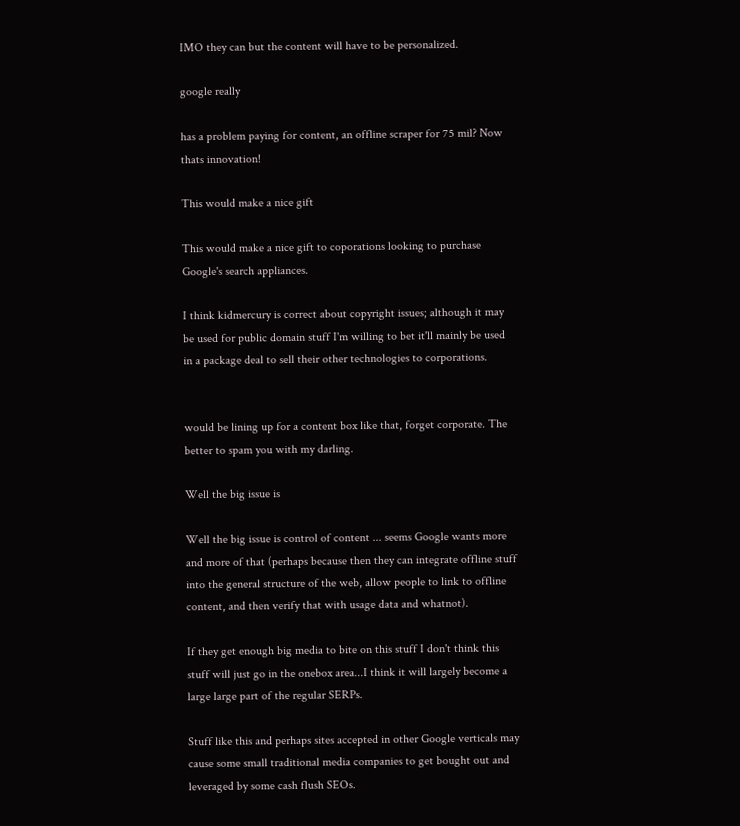IMO they can but the content will have to be personalized.

google really

has a problem paying for content, an offline scraper for 75 mil? Now thats innovation!

This would make a nice gift

This would make a nice gift to coporations looking to purchase Google's search appliances.

I think kidmercury is correct about copyright issues; although it may be used for public domain stuff I'm willing to bet it'll mainly be used in a package deal to sell their other technologies to corporations.


would be lining up for a content box like that, forget corporate. The better to spam you with my darling.

Well the big issue is

Well the big issue is control of content ... seems Google wants more and more of that (perhaps because then they can integrate offline stuff into the general structure of the web, allow people to link to offline content, and then verify that with usage data and whatnot).

If they get enough big media to bite on this stuff I don't think this stuff will just go in the onebox area...I think it will largely become a large large part of the regular SERPs.

Stuff like this and perhaps sites accepted in other Google verticals may cause some small traditional media companies to get bought out and leveraged by some cash flush SEOs.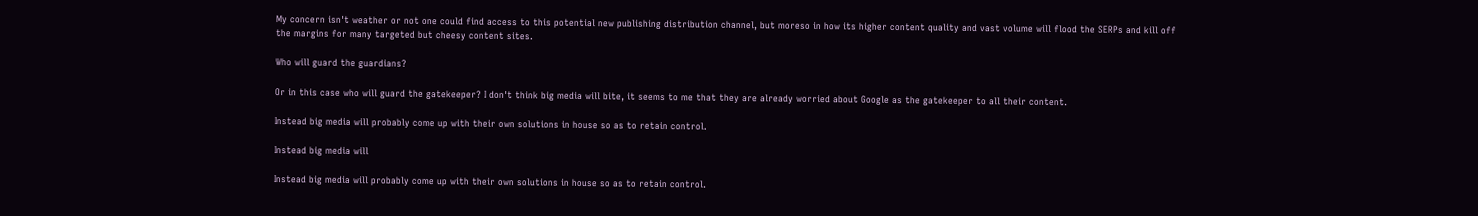My concern isn't weather or not one could find access to this potential new publishing distribution channel, but moreso in how its higher content quality and vast volume will flood the SERPs and kill off the margins for many targeted but cheesy content sites.

Who will guard the guardians?

Or in this case who will guard the gatekeeper? I don't think big media will bite, it seems to me that they are already worried about Google as the gatekeeper to all their content.

Instead big media will probably come up with their own solutions in house so as to retain control.

Instead big media will

Instead big media will probably come up with their own solutions in house so as to retain control.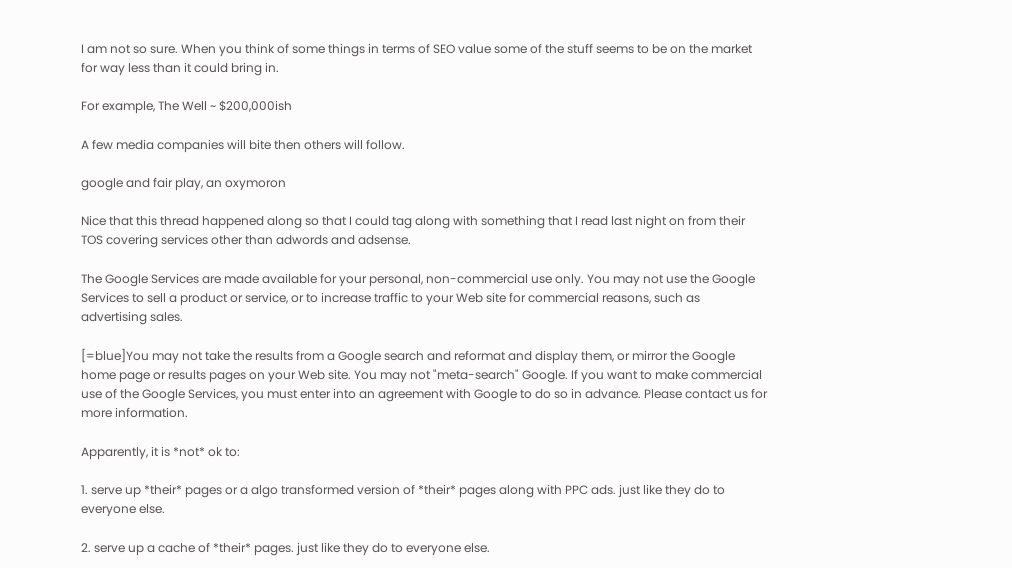I am not so sure. When you think of some things in terms of SEO value some of the stuff seems to be on the market for way less than it could bring in.

For example, The Well ~ $200,000ish

A few media companies will bite then others will follow.

google and fair play, an oxymoron

Nice that this thread happened along so that I could tag along with something that I read last night on from their TOS covering services other than adwords and adsense.

The Google Services are made available for your personal, non-commercial use only. You may not use the Google Services to sell a product or service, or to increase traffic to your Web site for commercial reasons, such as advertising sales.

[=blue]You may not take the results from a Google search and reformat and display them, or mirror the Google home page or results pages on your Web site. You may not "meta-search" Google. If you want to make commercial use of the Google Services, you must enter into an agreement with Google to do so in advance. Please contact us for more information.

Apparently, it is *not* ok to:

1. serve up *their* pages or a algo transformed version of *their* pages along with PPC ads. just like they do to everyone else.

2. serve up a cache of *their* pages. just like they do to everyone else.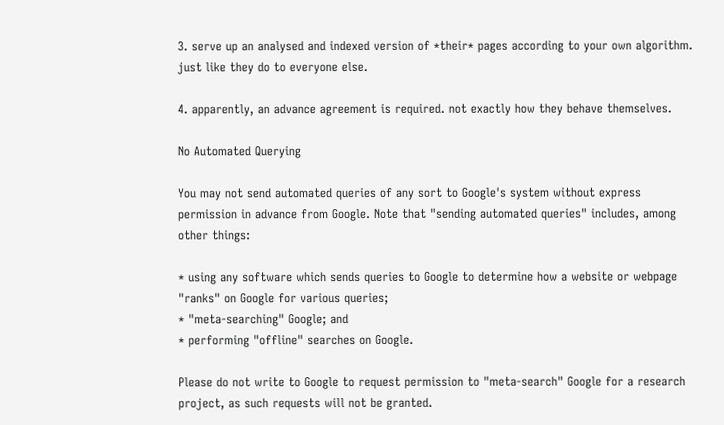3. serve up an analysed and indexed version of *their* pages according to your own algorithm. just like they do to everyone else.

4. apparently, an advance agreement is required. not exactly how they behave themselves.

No Automated Querying

You may not send automated queries of any sort to Google's system without express permission in advance from Google. Note that "sending automated queries" includes, among other things:

* using any software which sends queries to Google to determine how a website or webpage "ranks" on Google for various queries;
* "meta-searching" Google; and
* performing "offline" searches on Google.

Please do not write to Google to request permission to "meta-search" Google for a research project, as such requests will not be granted.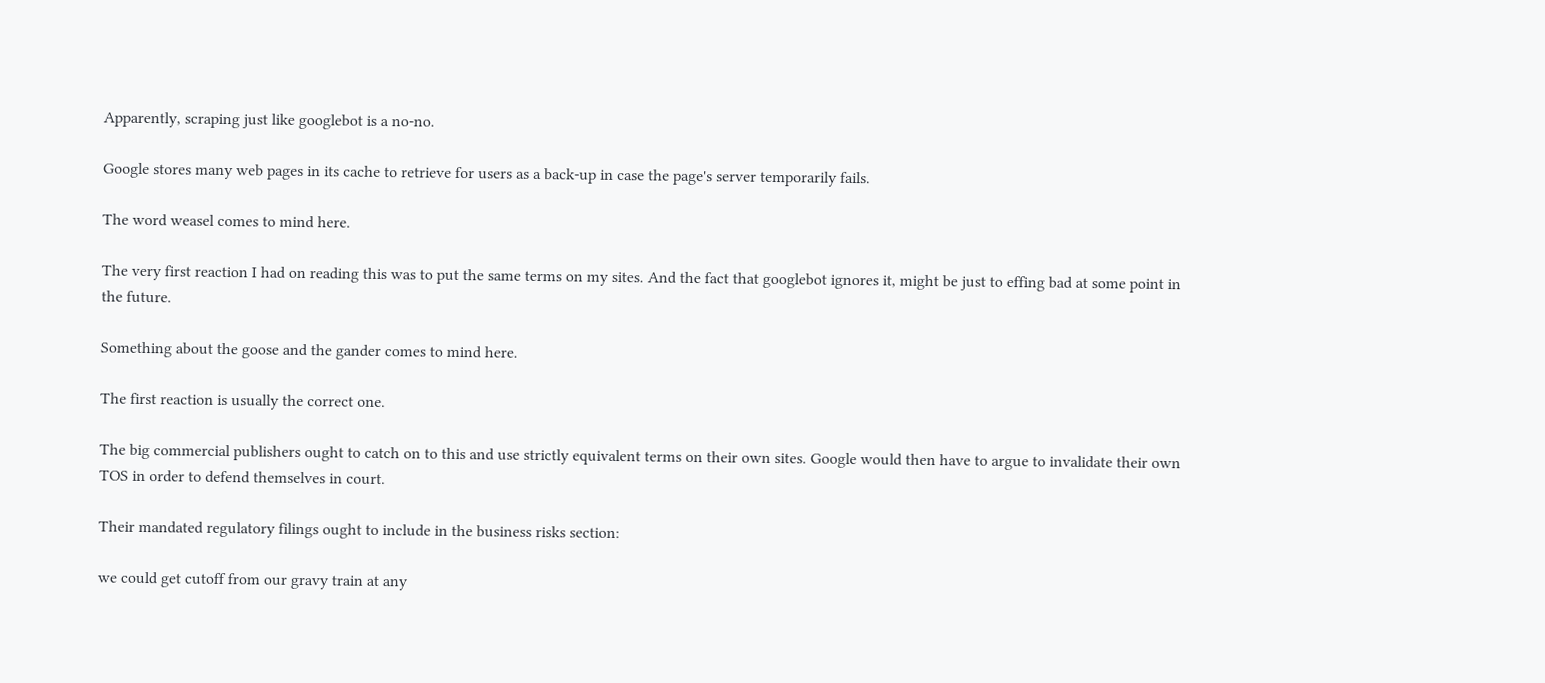Apparently, scraping just like googlebot is a no-no.

Google stores many web pages in its cache to retrieve for users as a back-up in case the page's server temporarily fails.

The word weasel comes to mind here.

The very first reaction I had on reading this was to put the same terms on my sites. And the fact that googlebot ignores it, might be just to effing bad at some point in the future.

Something about the goose and the gander comes to mind here.

The first reaction is usually the correct one.

The big commercial publishers ought to catch on to this and use strictly equivalent terms on their own sites. Google would then have to argue to invalidate their own TOS in order to defend themselves in court.

Their mandated regulatory filings ought to include in the business risks section:

we could get cutoff from our gravy train at any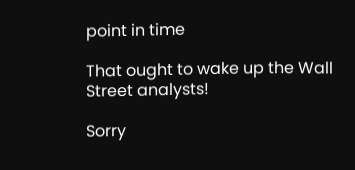point in time

That ought to wake up the Wall Street analysts!

Sorry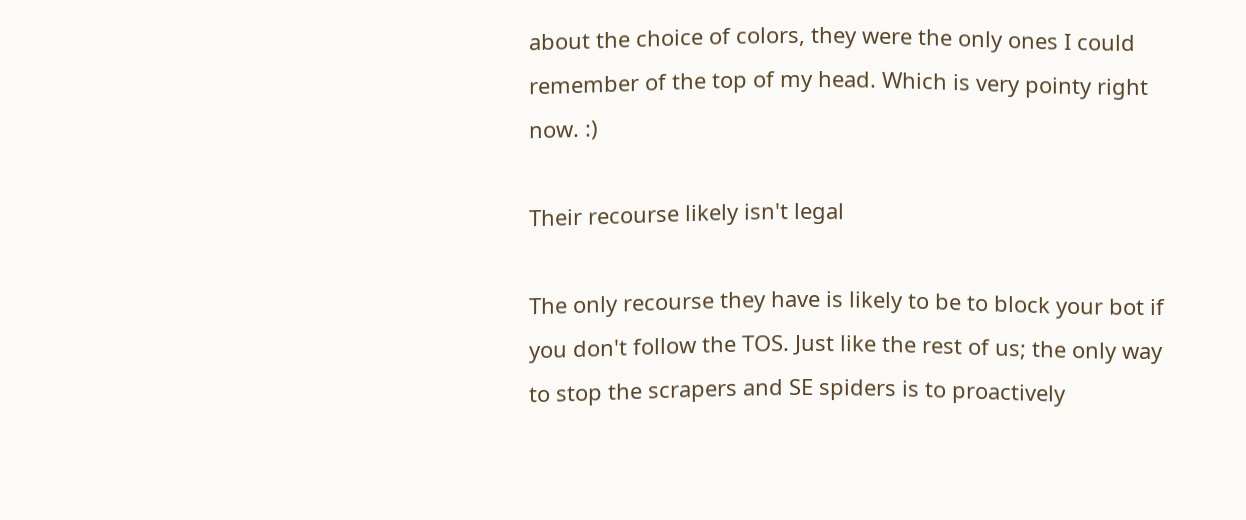about the choice of colors, they were the only ones I could remember of the top of my head. Which is very pointy right now. :)

Their recourse likely isn't legal

The only recourse they have is likely to be to block your bot if you don't follow the TOS. Just like the rest of us; the only way to stop the scrapers and SE spiders is to proactively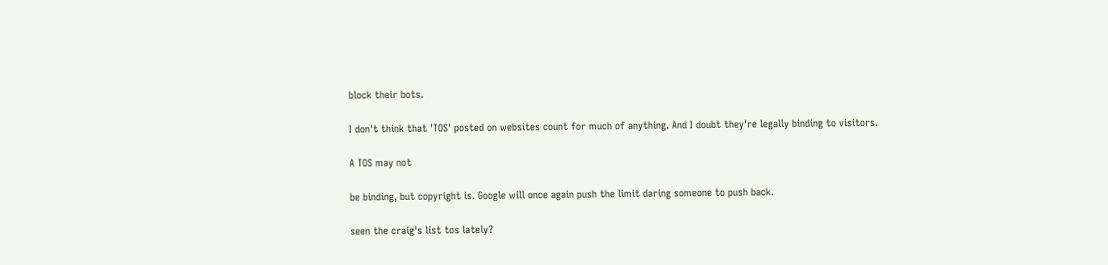block their bots.

I don't think that 'TOS' posted on websites count for much of anything. And I doubt they're legally binding to visitors.

A TOS may not

be binding, but copyright is. Google will once again push the limit daring someone to push back.

seen the craig's list tos lately?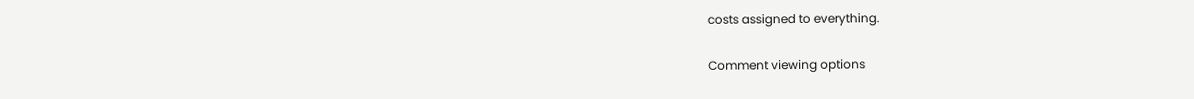costs assigned to everything.

Comment viewing options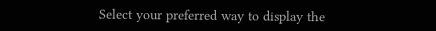Select your preferred way to display the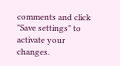comments and click "Save settings" to activate your changes.